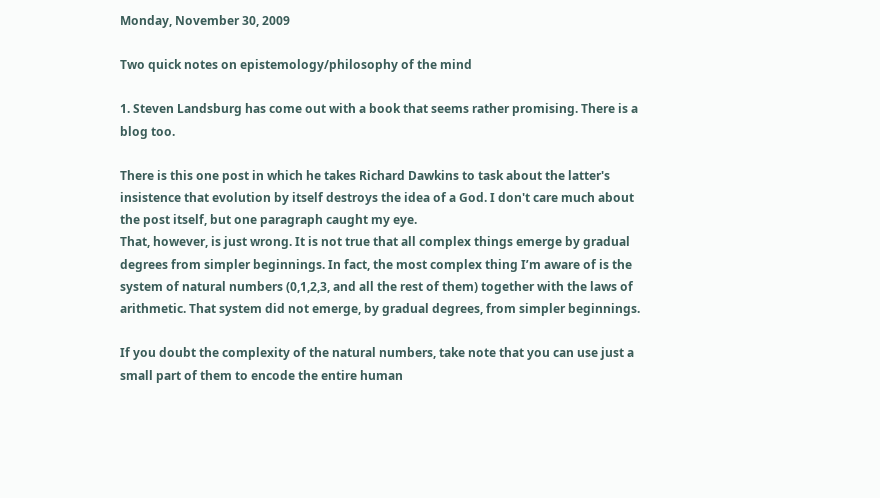Monday, November 30, 2009

Two quick notes on epistemology/philosophy of the mind

1. Steven Landsburg has come out with a book that seems rather promising. There is a blog too.

There is this one post in which he takes Richard Dawkins to task about the latter's insistence that evolution by itself destroys the idea of a God. I don't care much about the post itself, but one paragraph caught my eye.
That, however, is just wrong. It is not true that all complex things emerge by gradual degrees from simpler beginnings. In fact, the most complex thing I’m aware of is the system of natural numbers (0,1,2,3, and all the rest of them) together with the laws of arithmetic. That system did not emerge, by gradual degrees, from simpler beginnings.

If you doubt the complexity of the natural numbers, take note that you can use just a small part of them to encode the entire human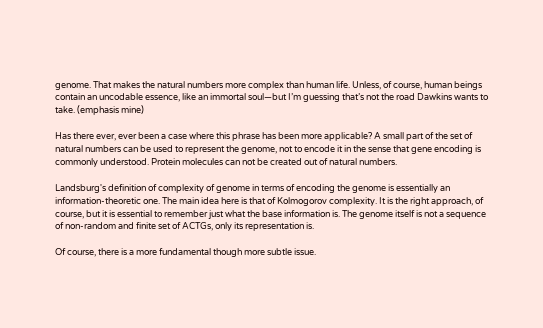genome. That makes the natural numbers more complex than human life. Unless, of course, human beings contain an uncodable essence, like an immortal soul—but I’m guessing that’s not the road Dawkins wants to take. (emphasis mine)

Has there ever, ever been a case where this phrase has been more applicable? A small part of the set of natural numbers can be used to represent the genome, not to encode it in the sense that gene encoding is commonly understood. Protein molecules can not be created out of natural numbers.

Landsburg's definition of complexity of genome in terms of encoding the genome is essentially an information-theoretic one. The main idea here is that of Kolmogorov complexity. It is the right approach, of course, but it is essential to remember just what the base information is. The genome itself is not a sequence of non-random and finite set of ACTGs, only its representation is.

Of course, there is a more fundamental though more subtle issue.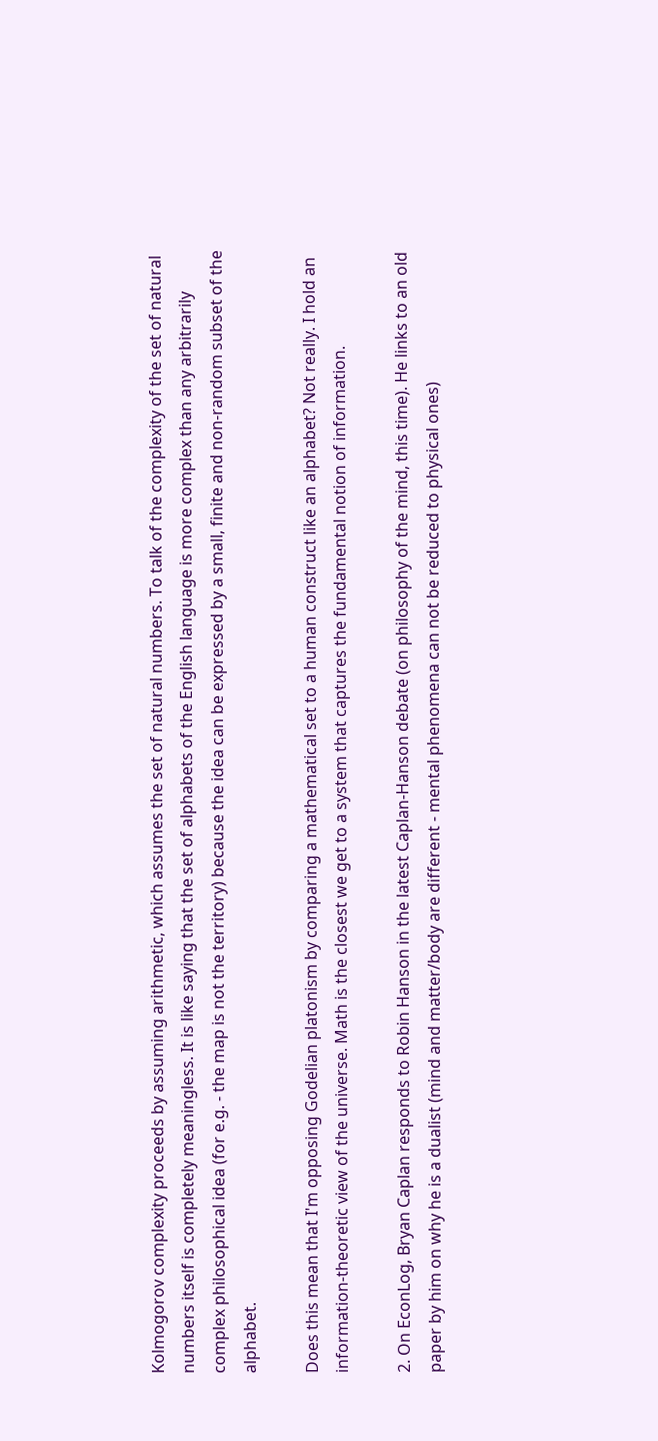Kolmogorov complexity proceeds by assuming arithmetic, which assumes the set of natural numbers. To talk of the complexity of the set of natural numbers itself is completely meaningless. It is like saying that the set of alphabets of the English language is more complex than any arbitrarily complex philosophical idea (for e.g. - the map is not the territory) because the idea can be expressed by a small, finite and non-random subset of the alphabet.

Does this mean that I'm opposing Godelian platonism by comparing a mathematical set to a human construct like an alphabet? Not really. I hold an information-theoretic view of the universe. Math is the closest we get to a system that captures the fundamental notion of information.

2. On EconLog, Bryan Caplan responds to Robin Hanson in the latest Caplan-Hanson debate (on philosophy of the mind, this time). He links to an old paper by him on why he is a dualist (mind and matter/body are different - mental phenomena can not be reduced to physical ones)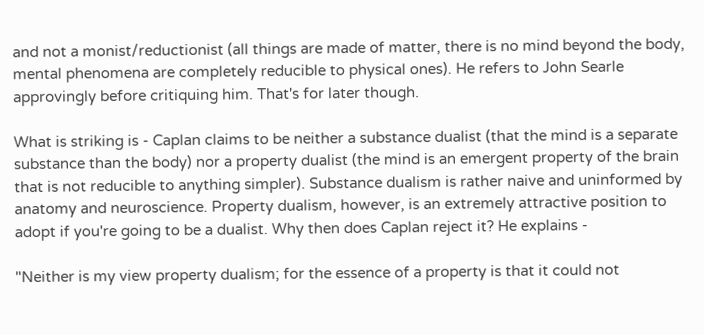and not a monist/reductionist (all things are made of matter, there is no mind beyond the body, mental phenomena are completely reducible to physical ones). He refers to John Searle approvingly before critiquing him. That's for later though.

What is striking is - Caplan claims to be neither a substance dualist (that the mind is a separate substance than the body) nor a property dualist (the mind is an emergent property of the brain that is not reducible to anything simpler). Substance dualism is rather naive and uninformed by anatomy and neuroscience. Property dualism, however, is an extremely attractive position to adopt if you're going to be a dualist. Why then does Caplan reject it? He explains -

"Neither is my view property dualism; for the essence of a property is that it could not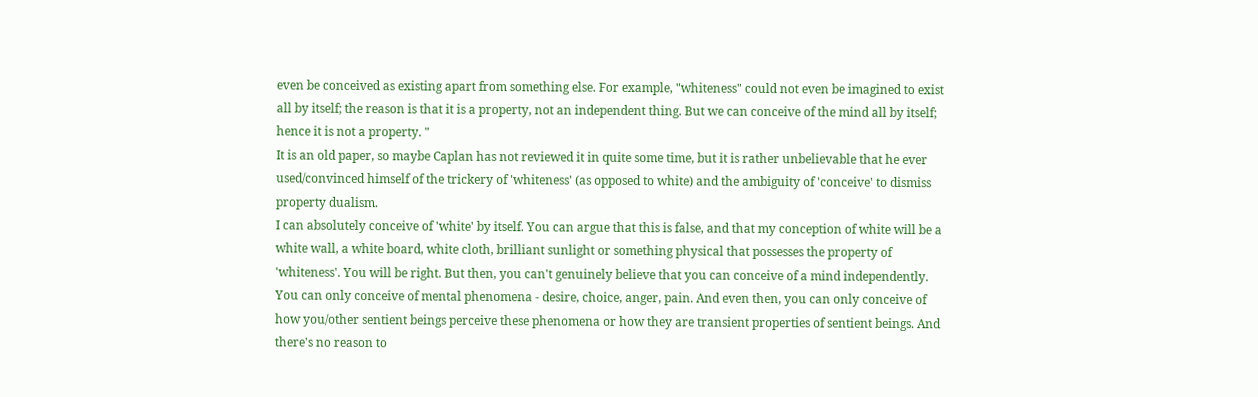even be conceived as existing apart from something else. For example, "whiteness" could not even be imagined to exist all by itself; the reason is that it is a property, not an independent thing. But we can conceive of the mind all by itself; hence it is not a property. "
It is an old paper, so maybe Caplan has not reviewed it in quite some time, but it is rather unbelievable that he ever used/convinced himself of the trickery of 'whiteness' (as opposed to white) and the ambiguity of 'conceive' to dismiss property dualism.
I can absolutely conceive of 'white' by itself. You can argue that this is false, and that my conception of white will be a white wall, a white board, white cloth, brilliant sunlight or something physical that possesses the property of 'whiteness'. You will be right. But then, you can't genuinely believe that you can conceive of a mind independently. You can only conceive of mental phenomena - desire, choice, anger, pain. And even then, you can only conceive of how you/other sentient beings perceive these phenomena or how they are transient properties of sentient beings. And there's no reason to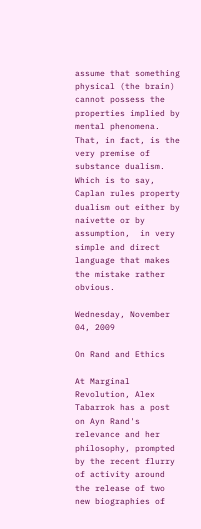assume that something physical (the brain) cannot possess the properties implied by mental phenomena. That, in fact, is the very premise of substance dualism.
Which is to say, Caplan rules property dualism out either by naivette or by assumption,  in very simple and direct language that makes the mistake rather obvious.

Wednesday, November 04, 2009

On Rand and Ethics

At Marginal Revolution, Alex Tabarrok has a post on Ayn Rand's relevance and her philosophy, prompted by the recent flurry of activity around the release of two new biographies of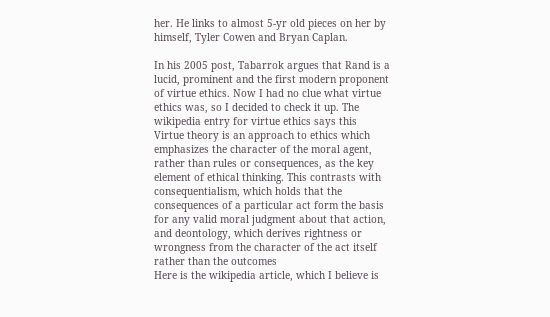her. He links to almost 5-yr old pieces on her by himself, Tyler Cowen and Bryan Caplan.

In his 2005 post, Tabarrok argues that Rand is a lucid, prominent and the first modern proponent of virtue ethics. Now I had no clue what virtue ethics was, so I decided to check it up. The wikipedia entry for virtue ethics says this
Virtue theory is an approach to ethics which emphasizes the character of the moral agent, rather than rules or consequences, as the key element of ethical thinking. This contrasts with consequentialism, which holds that the consequences of a particular act form the basis for any valid moral judgment about that action, and deontology, which derives rightness or wrongness from the character of the act itself rather than the outcomes
Here is the wikipedia article, which I believe is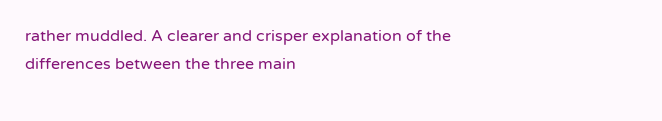rather muddled. A clearer and crisper explanation of the differences between the three main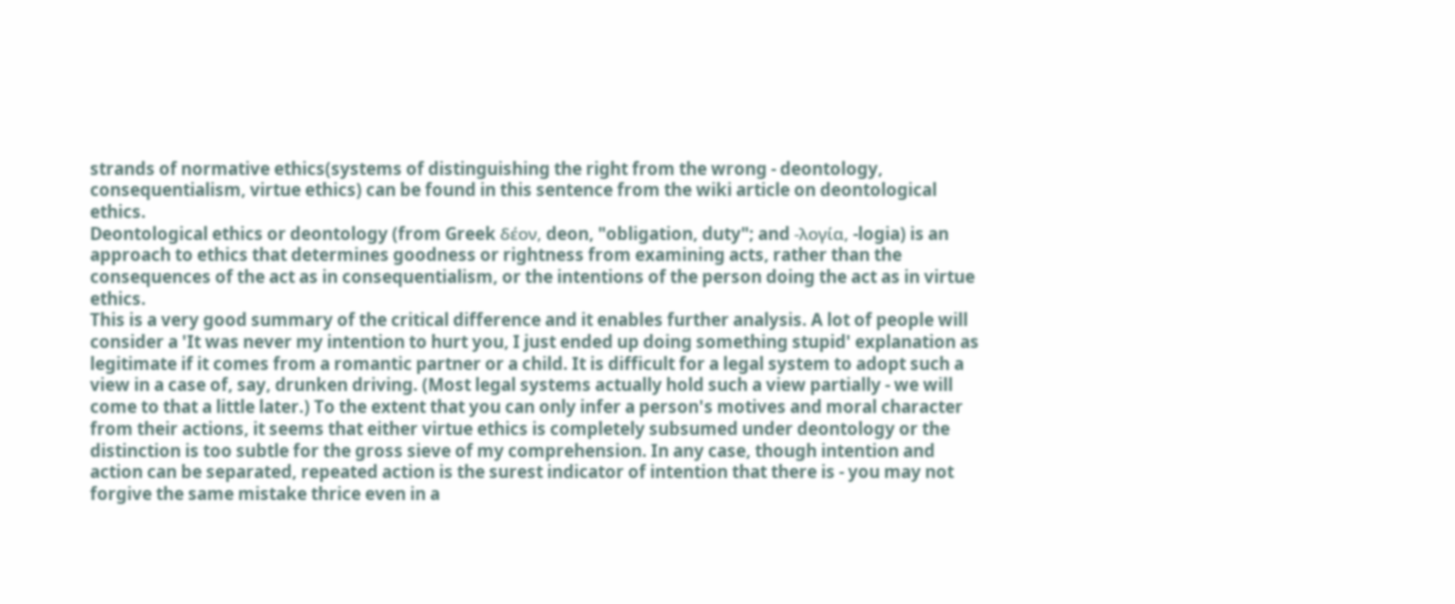strands of normative ethics(systems of distinguishing the right from the wrong - deontology, consequentialism, virtue ethics) can be found in this sentence from the wiki article on deontological ethics.
Deontological ethics or deontology (from Greek δέον, deon, "obligation, duty"; and -λογία, -logia) is an approach to ethics that determines goodness or rightness from examining acts, rather than the consequences of the act as in consequentialism, or the intentions of the person doing the act as in virtue ethics.
This is a very good summary of the critical difference and it enables further analysis. A lot of people will consider a 'It was never my intention to hurt you, I just ended up doing something stupid' explanation as legitimate if it comes from a romantic partner or a child. It is difficult for a legal system to adopt such a view in a case of, say, drunken driving. (Most legal systems actually hold such a view partially - we will come to that a little later.) To the extent that you can only infer a person's motives and moral character from their actions, it seems that either virtue ethics is completely subsumed under deontology or the distinction is too subtle for the gross sieve of my comprehension. In any case, though intention and action can be separated, repeated action is the surest indicator of intention that there is - you may not forgive the same mistake thrice even in a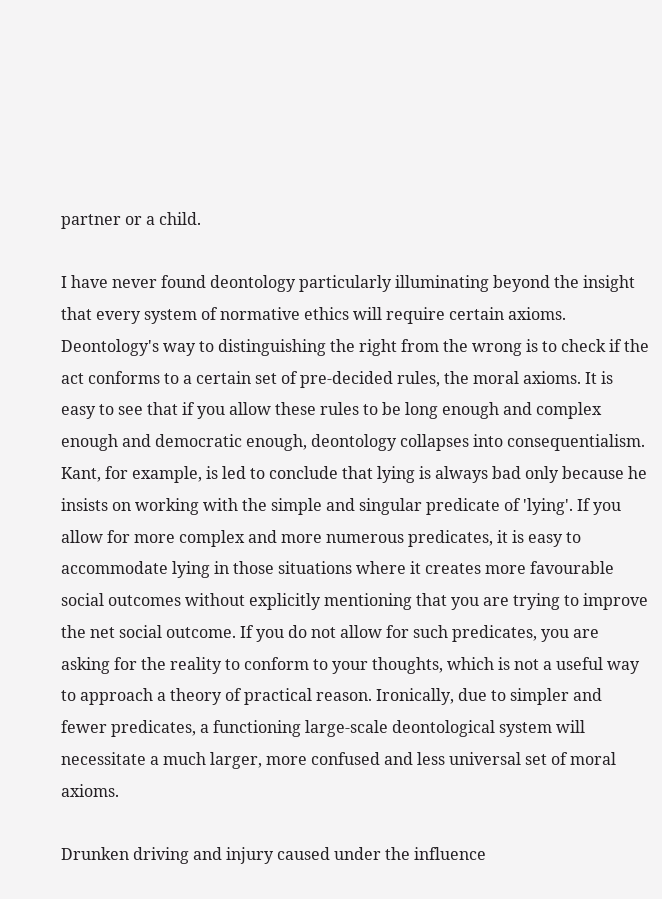partner or a child.

I have never found deontology particularly illuminating beyond the insight that every system of normative ethics will require certain axioms. Deontology's way to distinguishing the right from the wrong is to check if the act conforms to a certain set of pre-decided rules, the moral axioms. It is easy to see that if you allow these rules to be long enough and complex enough and democratic enough, deontology collapses into consequentialism. Kant, for example, is led to conclude that lying is always bad only because he insists on working with the simple and singular predicate of 'lying'. If you allow for more complex and more numerous predicates, it is easy to accommodate lying in those situations where it creates more favourable social outcomes without explicitly mentioning that you are trying to improve the net social outcome. If you do not allow for such predicates, you are asking for the reality to conform to your thoughts, which is not a useful way to approach a theory of practical reason. Ironically, due to simpler and fewer predicates, a functioning large-scale deontological system will necessitate a much larger, more confused and less universal set of moral axioms.

Drunken driving and injury caused under the influence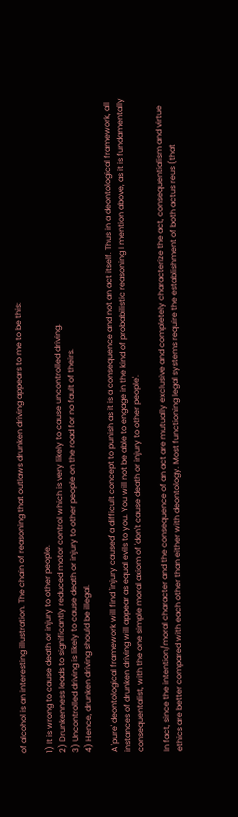of alcohol is an interesting illustration. The chain of reasoning that outlaws drunken driving appears to me to be this:

1) It is wrong to cause death or injury to other people.
2) Drunkenness leads to significantly reduced motor control which is very likely to cause uncontrolled driving.
3) Uncontrolled driving is likely to cause death or injury to other people on the road for no fault of theirs.
4) Hence, drunken driving should be illegal.

A 'pure' deontological framework will find 'injury caused' a difficult concept to punish as it is a consequence and not an act itself. Thus in a deontological framework, all instances of drunken driving will appear as equal evils to you. You will not be able to engage in the kind of probabilistic reasoning I mention above, as it is fundamentally consequentalist, with the one simple moral axiom of 'don't cause death or injury to other people'.

In fact, since the intention/moral character and the consequence of an act are mutually exclusive and completely characterize the act, consequentialism and virtue ethics are better compared with each other than either with deontology. Most functioning legal systems require the establishment of both actus reus (that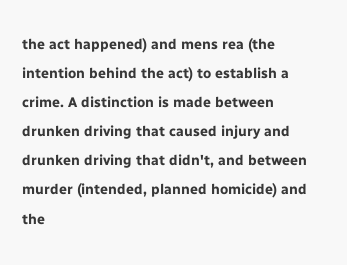the act happened) and mens rea (the intention behind the act) to establish a crime. A distinction is made between drunken driving that caused injury and drunken driving that didn't, and between murder (intended, planned homicide) and the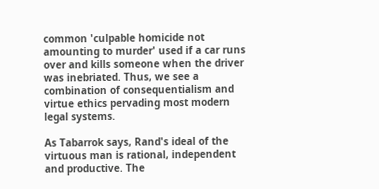common 'culpable homicide not amounting to murder' used if a car runs over and kills someone when the driver was inebriated. Thus, we see a combination of consequentialism and virtue ethics pervading most modern legal systems.

As Tabarrok says, Rand's ideal of the virtuous man is rational, independent and productive. The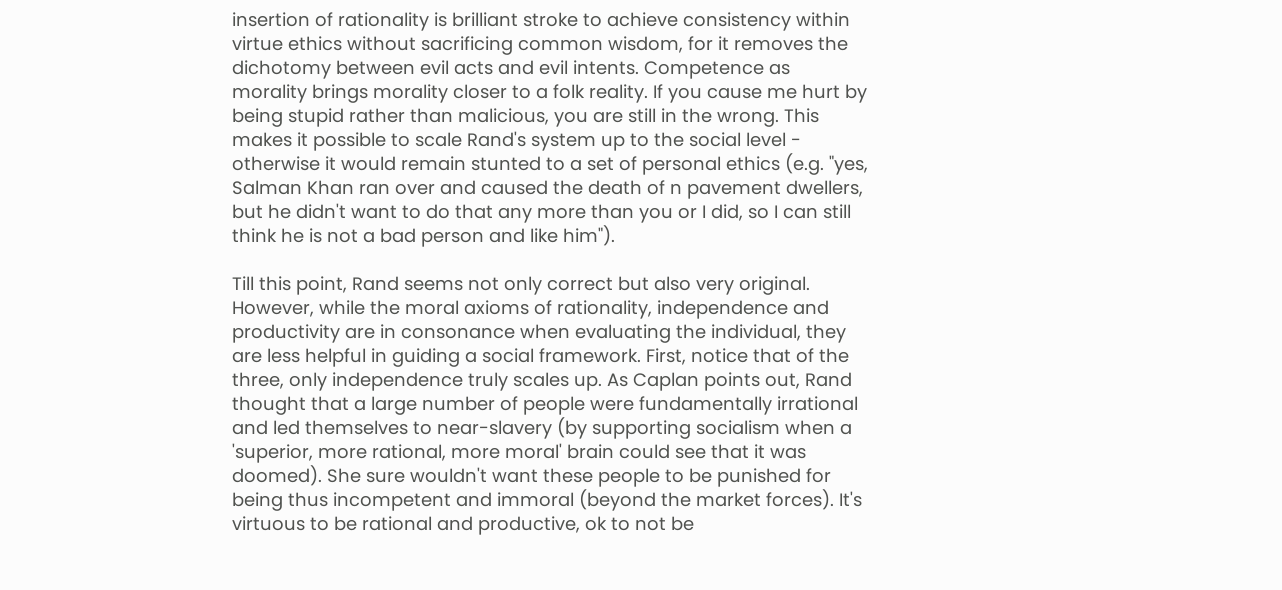insertion of rationality is brilliant stroke to achieve consistency within virtue ethics without sacrificing common wisdom, for it removes the dichotomy between evil acts and evil intents. Competence as morality brings morality closer to a folk reality. If you cause me hurt by being stupid rather than malicious, you are still in the wrong. This makes it possible to scale Rand's system up to the social level - otherwise it would remain stunted to a set of personal ethics (e.g. "yes, Salman Khan ran over and caused the death of n pavement dwellers, but he didn't want to do that any more than you or I did, so I can still think he is not a bad person and like him").

Till this point, Rand seems not only correct but also very original. However, while the moral axioms of rationality, independence and productivity are in consonance when evaluating the individual, they are less helpful in guiding a social framework. First, notice that of the three, only independence truly scales up. As Caplan points out, Rand thought that a large number of people were fundamentally irrational and led themselves to near-slavery (by supporting socialism when a 'superior, more rational, more moral' brain could see that it was doomed). She sure wouldn't want these people to be punished for being thus incompetent and immoral (beyond the market forces). It's virtuous to be rational and productive, ok to not be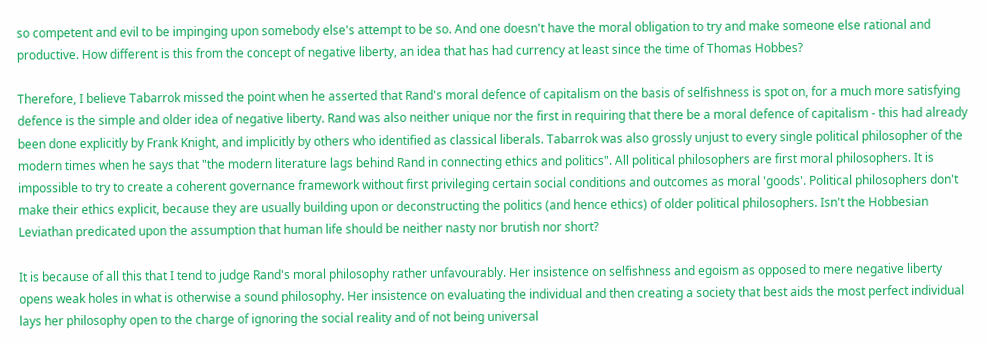so competent and evil to be impinging upon somebody else's attempt to be so. And one doesn't have the moral obligation to try and make someone else rational and productive. How different is this from the concept of negative liberty, an idea that has had currency at least since the time of Thomas Hobbes?

Therefore, I believe Tabarrok missed the point when he asserted that Rand's moral defence of capitalism on the basis of selfishness is spot on, for a much more satisfying defence is the simple and older idea of negative liberty. Rand was also neither unique nor the first in requiring that there be a moral defence of capitalism - this had already been done explicitly by Frank Knight, and implicitly by others who identified as classical liberals. Tabarrok was also grossly unjust to every single political philosopher of the modern times when he says that "the modern literature lags behind Rand in connecting ethics and politics". All political philosophers are first moral philosophers. It is impossible to try to create a coherent governance framework without first privileging certain social conditions and outcomes as moral 'goods'. Political philosophers don't make their ethics explicit, because they are usually building upon or deconstructing the politics (and hence ethics) of older political philosophers. Isn't the Hobbesian Leviathan predicated upon the assumption that human life should be neither nasty nor brutish nor short?

It is because of all this that I tend to judge Rand's moral philosophy rather unfavourably. Her insistence on selfishness and egoism as opposed to mere negative liberty opens weak holes in what is otherwise a sound philosophy. Her insistence on evaluating the individual and then creating a society that best aids the most perfect individual lays her philosophy open to the charge of ignoring the social reality and of not being universal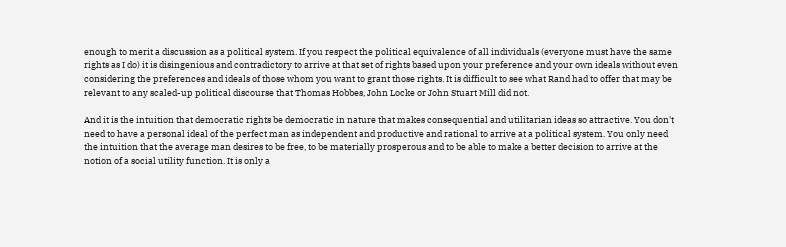enough to merit a discussion as a political system. If you respect the political equivalence of all individuals (everyone must have the same rights as I do) it is disingenious and contradictory to arrive at that set of rights based upon your preference and your own ideals without even considering the preferences and ideals of those whom you want to grant those rights. It is difficult to see what Rand had to offer that may be relevant to any scaled-up political discourse that Thomas Hobbes, John Locke or John Stuart Mill did not.

And it is the intuition that democratic rights be democratic in nature that makes consequential and utilitarian ideas so attractive. You don't need to have a personal ideal of the perfect man as independent and productive and rational to arrive at a political system. You only need the intuition that the average man desires to be free, to be materially prosperous and to be able to make a better decision to arrive at the notion of a social utility function. It is only a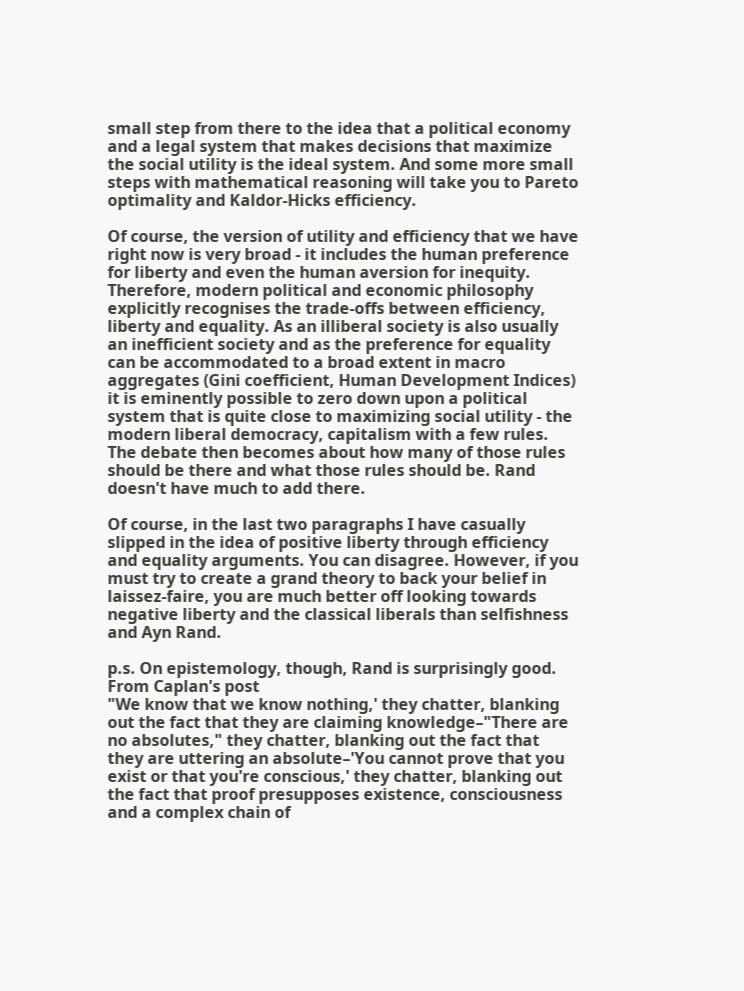small step from there to the idea that a political economy and a legal system that makes decisions that maximize the social utility is the ideal system. And some more small steps with mathematical reasoning will take you to Pareto optimality and Kaldor-Hicks efficiency.

Of course, the version of utility and efficiency that we have right now is very broad - it includes the human preference for liberty and even the human aversion for inequity. Therefore, modern political and economic philosophy explicitly recognises the trade-offs between efficiency, liberty and equality. As an illiberal society is also usually an inefficient society and as the preference for equality can be accommodated to a broad extent in macro aggregates (Gini coefficient, Human Development Indices) it is eminently possible to zero down upon a political system that is quite close to maximizing social utility - the modern liberal democracy, capitalism with a few rules. The debate then becomes about how many of those rules should be there and what those rules should be. Rand doesn't have much to add there.

Of course, in the last two paragraphs I have casually slipped in the idea of positive liberty through efficiency and equality arguments. You can disagree. However, if you must try to create a grand theory to back your belief in laissez-faire, you are much better off looking towards negative liberty and the classical liberals than selfishness and Ayn Rand.

p.s. On epistemology, though, Rand is surprisingly good. From Caplan's post
"We know that we know nothing,' they chatter, blanking out the fact that they are claiming knowledge–"There are no absolutes," they chatter, blanking out the fact that they are uttering an absolute–'You cannot prove that you exist or that you're conscious,' they chatter, blanking out the fact that proof presupposes existence, consciousness and a complex chain of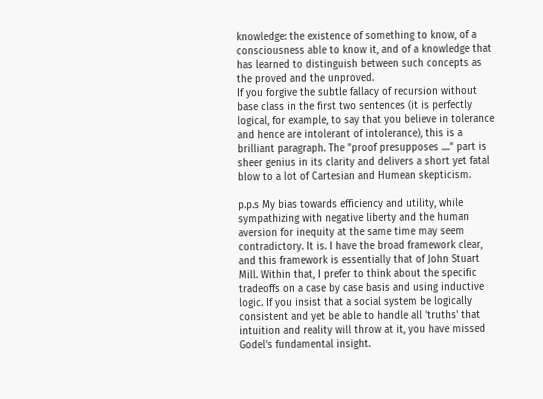knowledge: the existence of something to know, of a consciousness able to know it, and of a knowledge that has learned to distinguish between such concepts as the proved and the unproved.
If you forgive the subtle fallacy of recursion without base class in the first two sentences (it is perfectly logical, for example, to say that you believe in tolerance and hence are intolerant of intolerance), this is a brilliant paragraph. The "proof presupposes ...." part is sheer genius in its clarity and delivers a short yet fatal blow to a lot of Cartesian and Humean skepticism.

p.p.s My bias towards efficiency and utility, while sympathizing with negative liberty and the human aversion for inequity at the same time may seem contradictory. It is. I have the broad framework clear, and this framework is essentially that of John Stuart Mill. Within that, I prefer to think about the specific tradeoffs on a case by case basis and using inductive logic. If you insist that a social system be logically consistent and yet be able to handle all 'truths' that intuition and reality will throw at it, you have missed Godel's fundamental insight.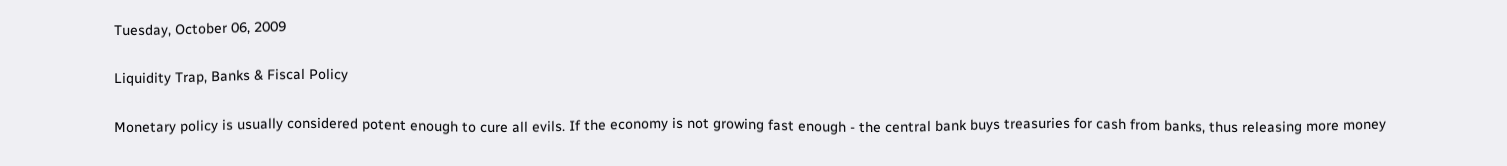Tuesday, October 06, 2009

Liquidity Trap, Banks & Fiscal Policy

Monetary policy is usually considered potent enough to cure all evils. If the economy is not growing fast enough - the central bank buys treasuries for cash from banks, thus releasing more money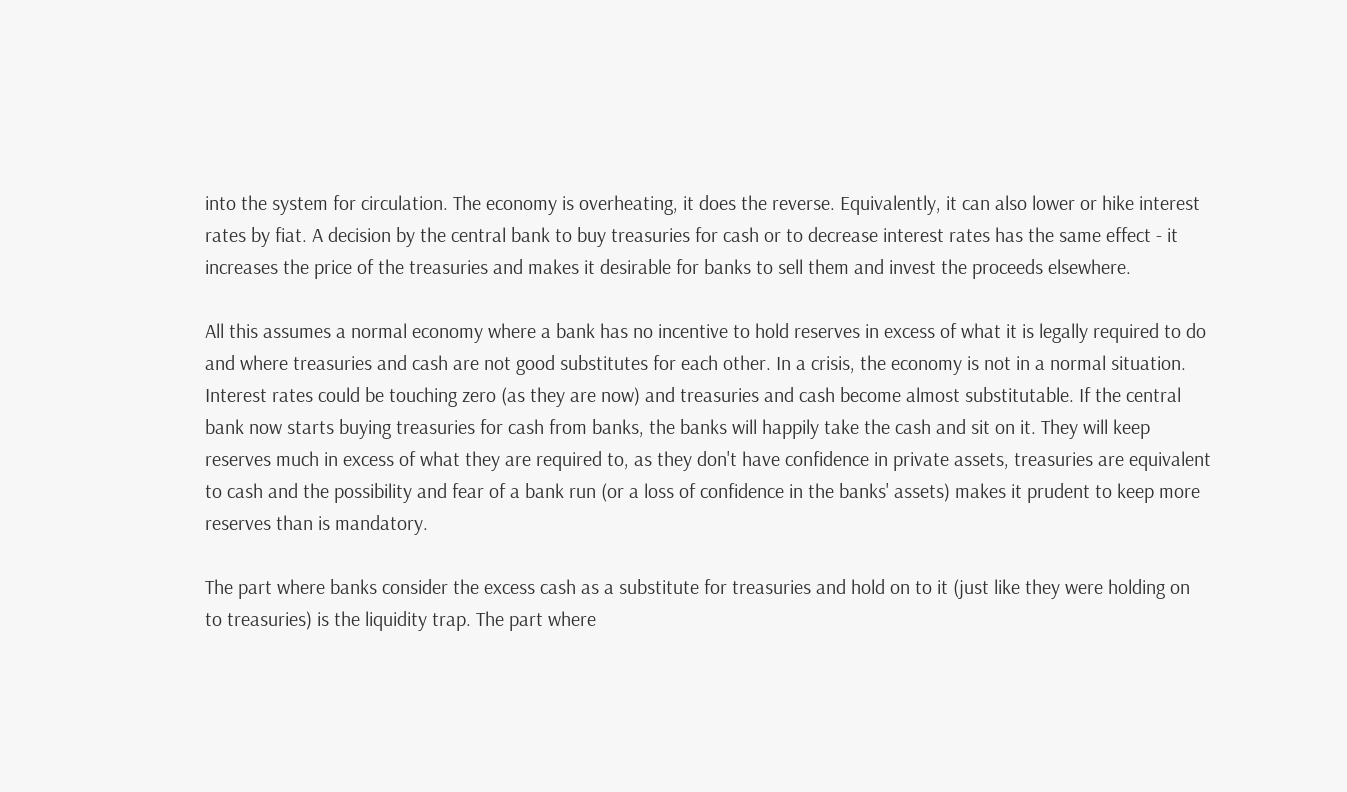into the system for circulation. The economy is overheating, it does the reverse. Equivalently, it can also lower or hike interest rates by fiat. A decision by the central bank to buy treasuries for cash or to decrease interest rates has the same effect - it increases the price of the treasuries and makes it desirable for banks to sell them and invest the proceeds elsewhere.

All this assumes a normal economy where a bank has no incentive to hold reserves in excess of what it is legally required to do and where treasuries and cash are not good substitutes for each other. In a crisis, the economy is not in a normal situation. Interest rates could be touching zero (as they are now) and treasuries and cash become almost substitutable. If the central bank now starts buying treasuries for cash from banks, the banks will happily take the cash and sit on it. They will keep reserves much in excess of what they are required to, as they don't have confidence in private assets, treasuries are equivalent to cash and the possibility and fear of a bank run (or a loss of confidence in the banks' assets) makes it prudent to keep more reserves than is mandatory.

The part where banks consider the excess cash as a substitute for treasuries and hold on to it (just like they were holding on to treasuries) is the liquidity trap. The part where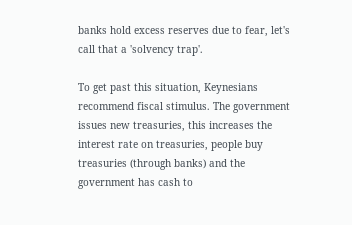banks hold excess reserves due to fear, let's call that a 'solvency trap'.

To get past this situation, Keynesians recommend fiscal stimulus. The government issues new treasuries, this increases the interest rate on treasuries, people buy treasuries (through banks) and the government has cash to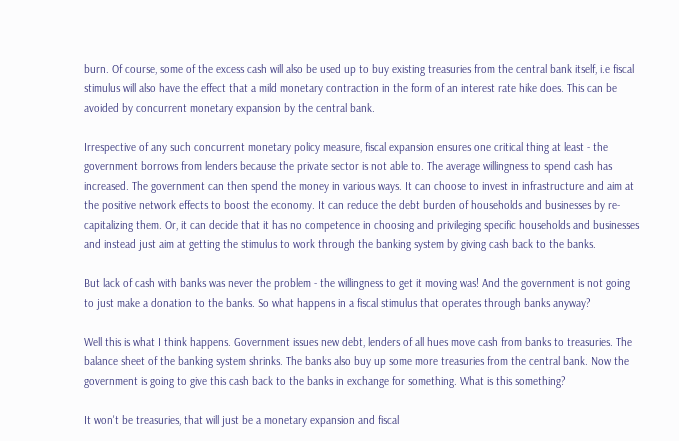burn. Of course, some of the excess cash will also be used up to buy existing treasuries from the central bank itself, i.e fiscal stimulus will also have the effect that a mild monetary contraction in the form of an interest rate hike does. This can be avoided by concurrent monetary expansion by the central bank.

Irrespective of any such concurrent monetary policy measure, fiscal expansion ensures one critical thing at least - the government borrows from lenders because the private sector is not able to. The average willingness to spend cash has increased. The government can then spend the money in various ways. It can choose to invest in infrastructure and aim at the positive network effects to boost the economy. It can reduce the debt burden of households and businesses by re-capitalizing them. Or, it can decide that it has no competence in choosing and privileging specific households and businesses and instead just aim at getting the stimulus to work through the banking system by giving cash back to the banks.

But lack of cash with banks was never the problem - the willingness to get it moving was! And the government is not going to just make a donation to the banks. So what happens in a fiscal stimulus that operates through banks anyway?

Well this is what I think happens. Government issues new debt, lenders of all hues move cash from banks to treasuries. The balance sheet of the banking system shrinks. The banks also buy up some more treasuries from the central bank. Now the government is going to give this cash back to the banks in exchange for something. What is this something?

It won't be treasuries, that will just be a monetary expansion and fiscal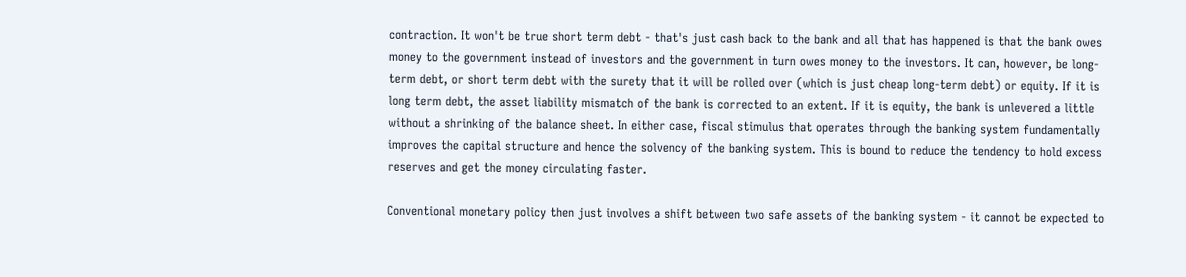contraction. It won't be true short term debt - that's just cash back to the bank and all that has happened is that the bank owes money to the government instead of investors and the government in turn owes money to the investors. It can, however, be long-term debt, or short term debt with the surety that it will be rolled over (which is just cheap long-term debt) or equity. If it is long term debt, the asset liability mismatch of the bank is corrected to an extent. If it is equity, the bank is unlevered a little without a shrinking of the balance sheet. In either case, fiscal stimulus that operates through the banking system fundamentally improves the capital structure and hence the solvency of the banking system. This is bound to reduce the tendency to hold excess reserves and get the money circulating faster.

Conventional monetary policy then just involves a shift between two safe assets of the banking system - it cannot be expected to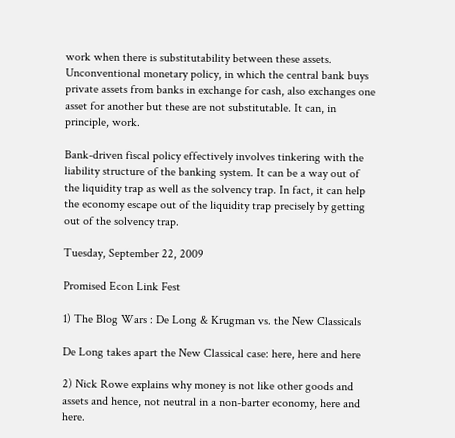work when there is substitutability between these assets. Unconventional monetary policy, in which the central bank buys private assets from banks in exchange for cash, also exchanges one asset for another but these are not substitutable. It can, in principle, work.

Bank-driven fiscal policy effectively involves tinkering with the liability structure of the banking system. It can be a way out of the liquidity trap as well as the solvency trap. In fact, it can help the economy escape out of the liquidity trap precisely by getting out of the solvency trap.

Tuesday, September 22, 2009

Promised Econ Link Fest

1) The Blog Wars : De Long & Krugman vs. the New Classicals

De Long takes apart the New Classical case: here, here and here

2) Nick Rowe explains why money is not like other goods and assets and hence, not neutral in a non-barter economy, here and here.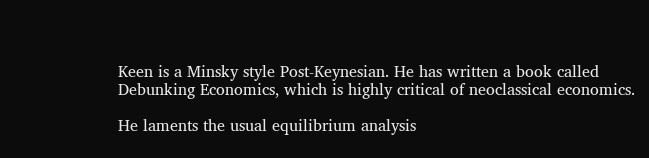Keen is a Minsky style Post-Keynesian. He has written a book called Debunking Economics, which is highly critical of neoclassical economics.

He laments the usual equilibrium analysis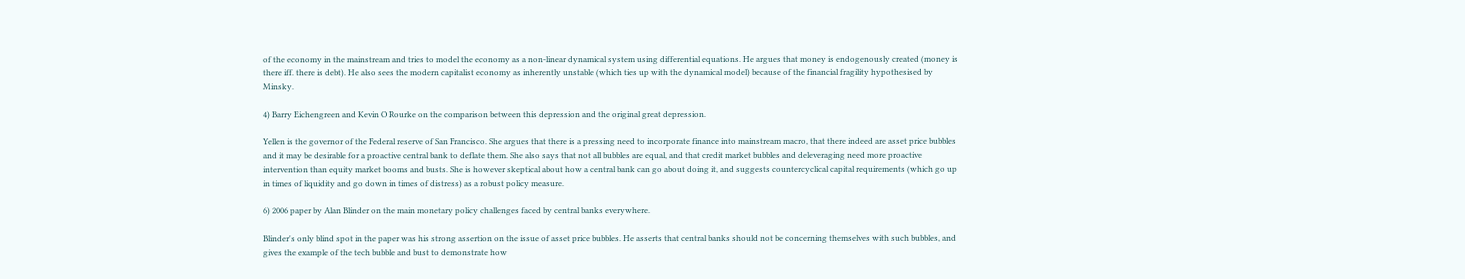of the economy in the mainstream and tries to model the economy as a non-linear dynamical system using differential equations. He argues that money is endogenously created (money is there iff. there is debt). He also sees the modern capitalist economy as inherently unstable (which ties up with the dynamical model) because of the financial fragility hypothesised by Minsky.

4) Barry Eichengreen and Kevin O Rourke on the comparison between this depression and the original great depression.

Yellen is the governor of the Federal reserve of San Francisco. She argues that there is a pressing need to incorporate finance into mainstream macro, that there indeed are asset price bubbles and it may be desirable for a proactive central bank to deflate them. She also says that not all bubbles are equal, and that credit market bubbles and deleveraging need more proactive intervention than equity market booms and busts. She is however skeptical about how a central bank can go about doing it, and suggests countercyclical capital requirements (which go up in times of liquidity and go down in times of distress) as a robust policy measure.

6) 2006 paper by Alan Blinder on the main monetary policy challenges faced by central banks everywhere.

Blinder's only blind spot in the paper was his strong assertion on the issue of asset price bubbles. He asserts that central banks should not be concerning themselves with such bubbles, and gives the example of the tech bubble and bust to demonstrate how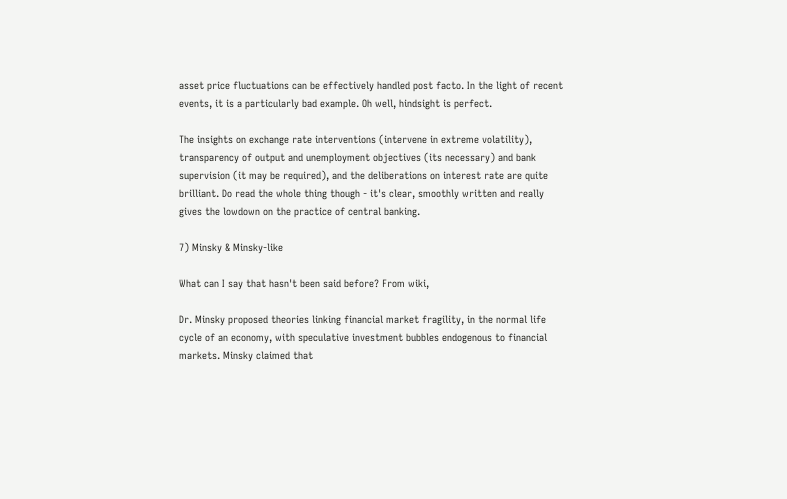asset price fluctuations can be effectively handled post facto. In the light of recent events, it is a particularly bad example. Oh well, hindsight is perfect.

The insights on exchange rate interventions (intervene in extreme volatility), transparency of output and unemployment objectives (its necessary) and bank supervision (it may be required), and the deliberations on interest rate are quite brilliant. Do read the whole thing though - it's clear, smoothly written and really gives the lowdown on the practice of central banking.

7) Minsky & Minsky-like

What can I say that hasn't been said before? From wiki,

Dr. Minsky proposed theories linking financial market fragility, in the normal life cycle of an economy, with speculative investment bubbles endogenous to financial markets. Minsky claimed that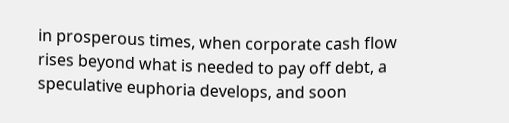in prosperous times, when corporate cash flow rises beyond what is needed to pay off debt, a speculative euphoria develops, and soon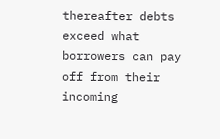thereafter debts exceed what borrowers can pay off from their incoming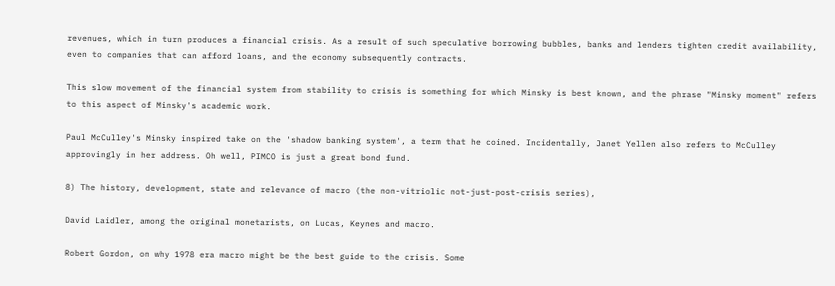revenues, which in turn produces a financial crisis. As a result of such speculative borrowing bubbles, banks and lenders tighten credit availability, even to companies that can afford loans, and the economy subsequently contracts.

This slow movement of the financial system from stability to crisis is something for which Minsky is best known, and the phrase "Minsky moment" refers to this aspect of Minsky's academic work.

Paul McCulley's Minsky inspired take on the 'shadow banking system', a term that he coined. Incidentally, Janet Yellen also refers to McCulley approvingly in her address. Oh well, PIMCO is just a great bond fund.

8) The history, development, state and relevance of macro (the non-vitriolic not-just-post-crisis series),

David Laidler, among the original monetarists, on Lucas, Keynes and macro.

Robert Gordon, on why 1978 era macro might be the best guide to the crisis. Some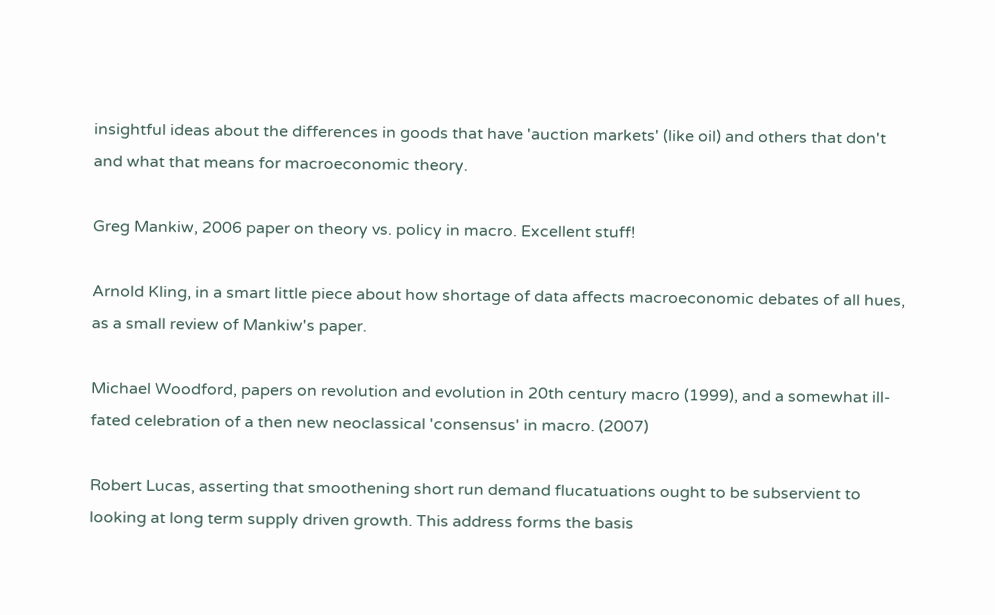insightful ideas about the differences in goods that have 'auction markets' (like oil) and others that don't and what that means for macroeconomic theory.

Greg Mankiw, 2006 paper on theory vs. policy in macro. Excellent stuff!

Arnold Kling, in a smart little piece about how shortage of data affects macroeconomic debates of all hues, as a small review of Mankiw's paper.

Michael Woodford, papers on revolution and evolution in 20th century macro (1999), and a somewhat ill-fated celebration of a then new neoclassical 'consensus' in macro. (2007)

Robert Lucas, asserting that smoothening short run demand flucatuations ought to be subservient to looking at long term supply driven growth. This address forms the basis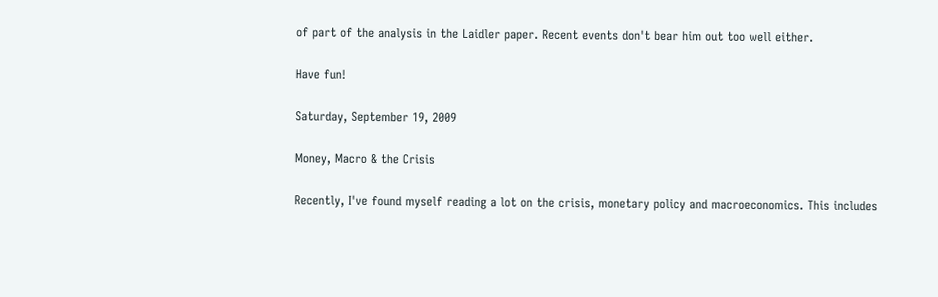of part of the analysis in the Laidler paper. Recent events don't bear him out too well either.

Have fun!

Saturday, September 19, 2009

Money, Macro & the Crisis

Recently, I've found myself reading a lot on the crisis, monetary policy and macroeconomics. This includes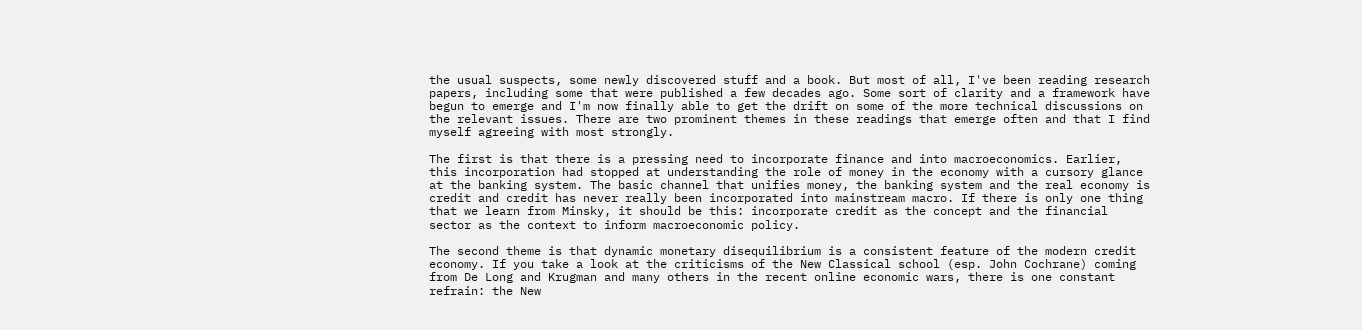the usual suspects, some newly discovered stuff and a book. But most of all, I've been reading research papers, including some that were published a few decades ago. Some sort of clarity and a framework have begun to emerge and I'm now finally able to get the drift on some of the more technical discussions on the relevant issues. There are two prominent themes in these readings that emerge often and that I find myself agreeing with most strongly.

The first is that there is a pressing need to incorporate finance and into macroeconomics. Earlier, this incorporation had stopped at understanding the role of money in the economy with a cursory glance at the banking system. The basic channel that unifies money, the banking system and the real economy is credit and credit has never really been incorporated into mainstream macro. If there is only one thing that we learn from Minsky, it should be this: incorporate credit as the concept and the financial sector as the context to inform macroeconomic policy.

The second theme is that dynamic monetary disequilibrium is a consistent feature of the modern credit economy. If you take a look at the criticisms of the New Classical school (esp. John Cochrane) coming from De Long and Krugman and many others in the recent online economic wars, there is one constant refrain: the New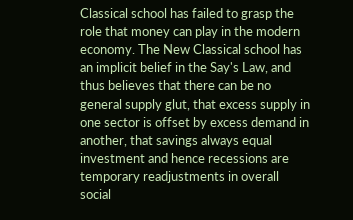Classical school has failed to grasp the role that money can play in the modern economy. The New Classical school has an implicit belief in the Say's Law, and thus believes that there can be no general supply glut, that excess supply in one sector is offset by excess demand in another, that savings always equal investment and hence recessions are temporary readjustments in overall social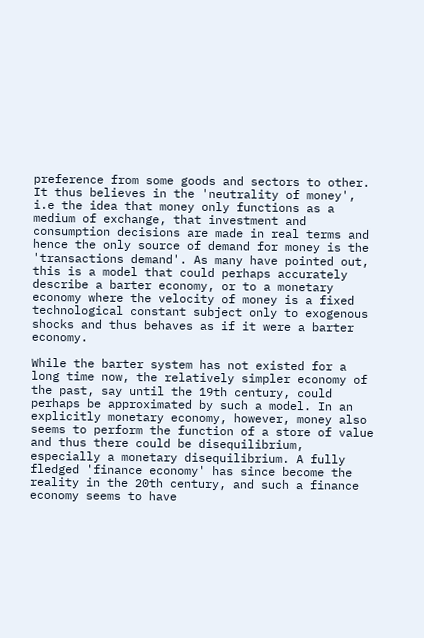preference from some goods and sectors to other. It thus believes in the 'neutrality of money', i.e the idea that money only functions as a medium of exchange, that investment and consumption decisions are made in real terms and hence the only source of demand for money is the 'transactions demand'. As many have pointed out, this is a model that could perhaps accurately describe a barter economy, or to a monetary economy where the velocity of money is a fixed technological constant subject only to exogenous shocks and thus behaves as if it were a barter economy.

While the barter system has not existed for a long time now, the relatively simpler economy of the past, say until the 19th century, could perhaps be approximated by such a model. In an explicitly monetary economy, however, money also seems to perform the function of a store of value and thus there could be disequilibrium, especially a monetary disequilibrium. A fully fledged 'finance economy' has since become the reality in the 20th century, and such a finance economy seems to have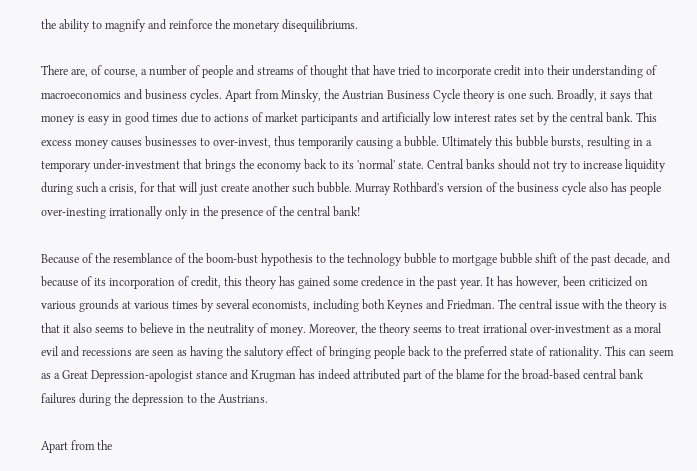the ability to magnify and reinforce the monetary disequilibriums.

There are, of course, a number of people and streams of thought that have tried to incorporate credit into their understanding of macroeconomics and business cycles. Apart from Minsky, the Austrian Business Cycle theory is one such. Broadly, it says that money is easy in good times due to actions of market participants and artificially low interest rates set by the central bank. This excess money causes businesses to over-invest, thus temporarily causing a bubble. Ultimately this bubble bursts, resulting in a temporary under-investment that brings the economy back to its 'normal' state. Central banks should not try to increase liquidity during such a crisis, for that will just create another such bubble. Murray Rothbard's version of the business cycle also has people over-inesting irrationally only in the presence of the central bank!

Because of the resemblance of the boom-bust hypothesis to the technology bubble to mortgage bubble shift of the past decade, and because of its incorporation of credit, this theory has gained some credence in the past year. It has however, been criticized on various grounds at various times by several economists, including both Keynes and Friedman. The central issue with the theory is that it also seems to believe in the neutrality of money. Moreover, the theory seems to treat irrational over-investment as a moral evil and recessions are seen as having the salutory effect of bringing people back to the preferred state of rationality. This can seem as a Great Depression-apologist stance and Krugman has indeed attributed part of the blame for the broad-based central bank failures during the depression to the Austrians.

Apart from the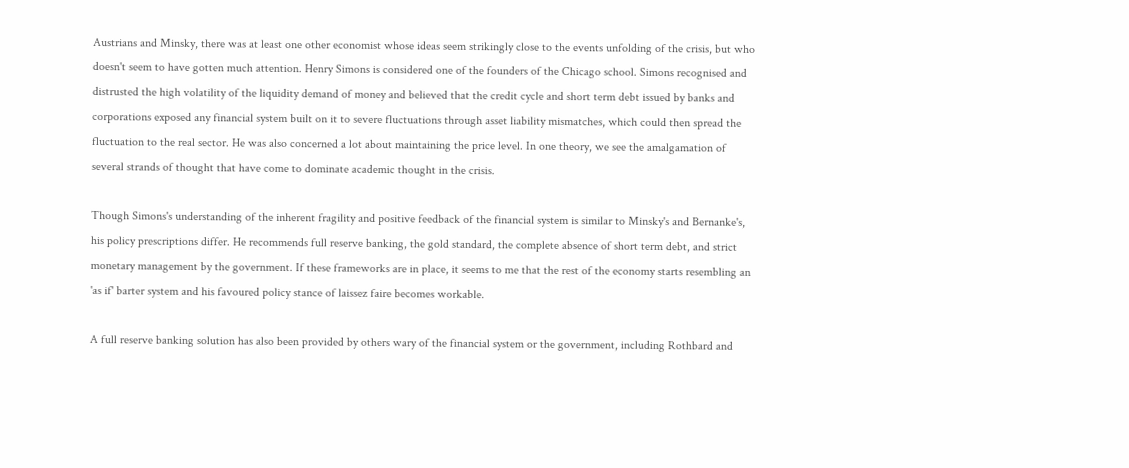Austrians and Minsky, there was at least one other economist whose ideas seem strikingly close to the events unfolding of the crisis, but who doesn't seem to have gotten much attention. Henry Simons is considered one of the founders of the Chicago school. Simons recognised and distrusted the high volatility of the liquidity demand of money and believed that the credit cycle and short term debt issued by banks and corporations exposed any financial system built on it to severe fluctuations through asset liability mismatches, which could then spread the fluctuation to the real sector. He was also concerned a lot about maintaining the price level. In one theory, we see the amalgamation of several strands of thought that have come to dominate academic thought in the crisis.

Though Simons's understanding of the inherent fragility and positive feedback of the financial system is similar to Minsky's and Bernanke's, his policy prescriptions differ. He recommends full reserve banking, the gold standard, the complete absence of short term debt, and strict monetary management by the government. If these frameworks are in place, it seems to me that the rest of the economy starts resembling an 'as if' barter system and his favoured policy stance of laissez faire becomes workable.

A full reserve banking solution has also been provided by others wary of the financial system or the government, including Rothbard and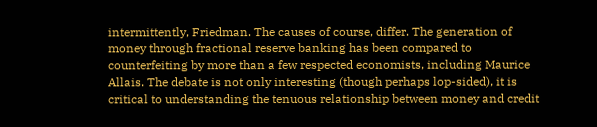intermittently, Friedman. The causes of course, differ. The generation of money through fractional reserve banking has been compared to counterfeiting by more than a few respected economists, including Maurice Allais. The debate is not only interesting (though perhaps lop-sided), it is critical to understanding the tenuous relationship between money and credit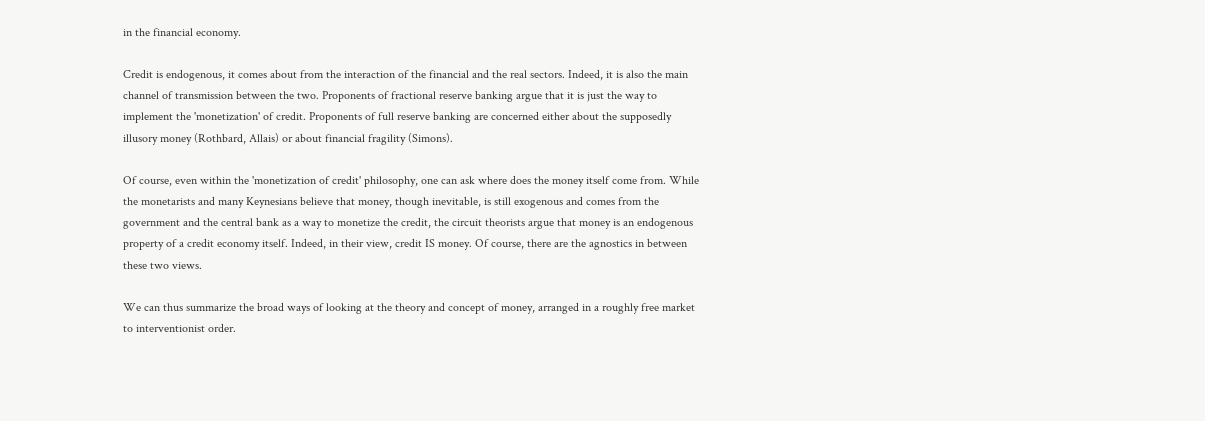in the financial economy.

Credit is endogenous, it comes about from the interaction of the financial and the real sectors. Indeed, it is also the main channel of transmission between the two. Proponents of fractional reserve banking argue that it is just the way to implement the 'monetization' of credit. Proponents of full reserve banking are concerned either about the supposedly illusory money (Rothbard, Allais) or about financial fragility (Simons).

Of course, even within the 'monetization of credit' philosophy, one can ask where does the money itself come from. While the monetarists and many Keynesians believe that money, though inevitable, is still exogenous and comes from the government and the central bank as a way to monetize the credit, the circuit theorists argue that money is an endogenous property of a credit economy itself. Indeed, in their view, credit IS money. Of course, there are the agnostics in between these two views.

We can thus summarize the broad ways of looking at the theory and concept of money, arranged in a roughly free market to interventionist order.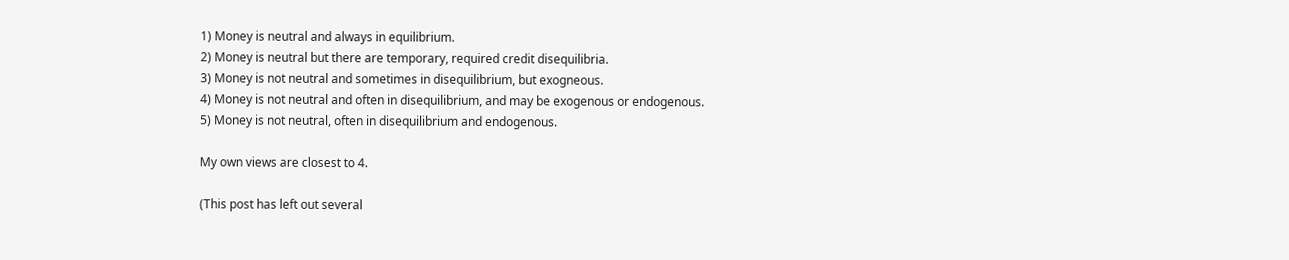1) Money is neutral and always in equilibrium.
2) Money is neutral but there are temporary, required credit disequilibria.
3) Money is not neutral and sometimes in disequilibrium, but exogneous.
4) Money is not neutral and often in disequilibrium, and may be exogenous or endogenous.
5) Money is not neutral, often in disequilibrium and endogenous.

My own views are closest to 4.

(This post has left out several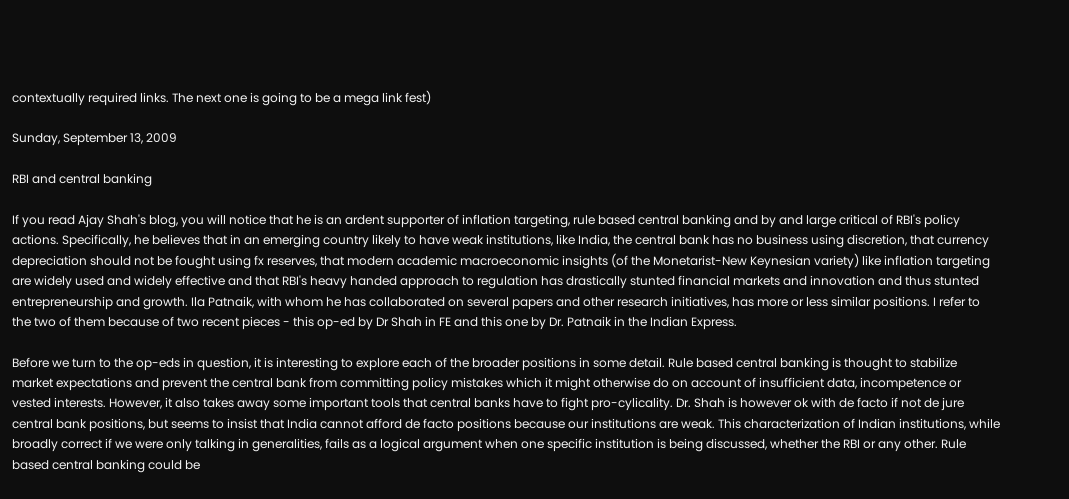contextually required links. The next one is going to be a mega link fest)

Sunday, September 13, 2009

RBI and central banking

If you read Ajay Shah's blog, you will notice that he is an ardent supporter of inflation targeting, rule based central banking and by and large critical of RBI's policy actions. Specifically, he believes that in an emerging country likely to have weak institutions, like India, the central bank has no business using discretion, that currency depreciation should not be fought using fx reserves, that modern academic macroeconomic insights (of the Monetarist-New Keynesian variety) like inflation targeting are widely used and widely effective and that RBI's heavy handed approach to regulation has drastically stunted financial markets and innovation and thus stunted entrepreneurship and growth. Ila Patnaik, with whom he has collaborated on several papers and other research initiatives, has more or less similar positions. I refer to the two of them because of two recent pieces - this op-ed by Dr Shah in FE and this one by Dr. Patnaik in the Indian Express.

Before we turn to the op-eds in question, it is interesting to explore each of the broader positions in some detail. Rule based central banking is thought to stabilize market expectations and prevent the central bank from committing policy mistakes which it might otherwise do on account of insufficient data, incompetence or vested interests. However, it also takes away some important tools that central banks have to fight pro-cylicality. Dr. Shah is however ok with de facto if not de jure central bank positions, but seems to insist that India cannot afford de facto positions because our institutions are weak. This characterization of Indian institutions, while broadly correct if we were only talking in generalities, fails as a logical argument when one specific institution is being discussed, whether the RBI or any other. Rule based central banking could be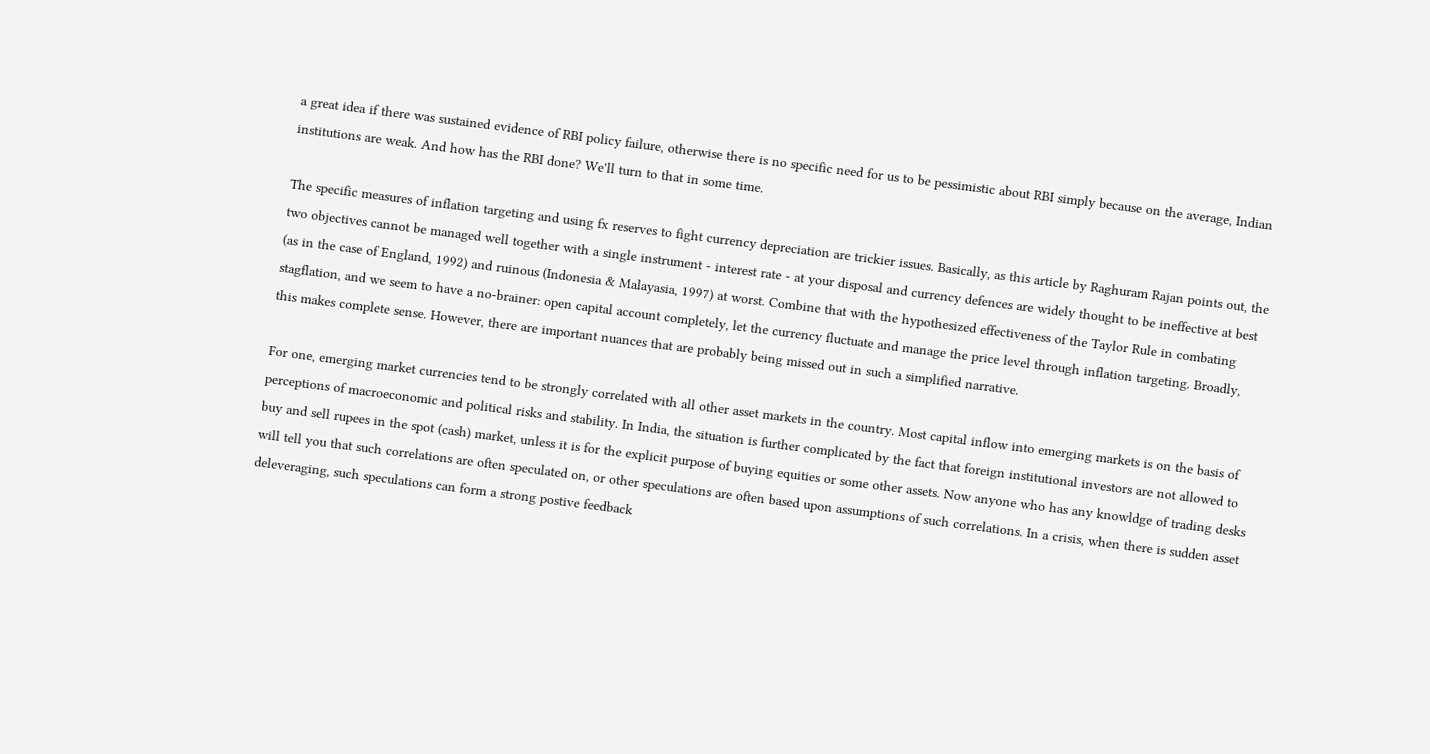a great idea if there was sustained evidence of RBI policy failure, otherwise there is no specific need for us to be pessimistic about RBI simply because on the average, Indian institutions are weak. And how has the RBI done? We'll turn to that in some time.

The specific measures of inflation targeting and using fx reserves to fight currency depreciation are trickier issues. Basically, as this article by Raghuram Rajan points out, the two objectives cannot be managed well together with a single instrument - interest rate - at your disposal and currency defences are widely thought to be ineffective at best (as in the case of England, 1992) and ruinous (Indonesia & Malayasia, 1997) at worst. Combine that with the hypothesized effectiveness of the Taylor Rule in combating stagflation, and we seem to have a no-brainer: open capital account completely, let the currency fluctuate and manage the price level through inflation targeting. Broadly, this makes complete sense. However, there are important nuances that are probably being missed out in such a simplified narrative.

For one, emerging market currencies tend to be strongly correlated with all other asset markets in the country. Most capital inflow into emerging markets is on the basis of perceptions of macroeconomic and political risks and stability. In India, the situation is further complicated by the fact that foreign institutional investors are not allowed to buy and sell rupees in the spot (cash) market, unless it is for the explicit purpose of buying equities or some other assets. Now anyone who has any knowldge of trading desks will tell you that such correlations are often speculated on, or other speculations are often based upon assumptions of such correlations. In a crisis, when there is sudden asset deleveraging, such speculations can form a strong postive feedback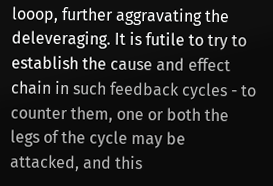looop, further aggravating the deleveraging. It is futile to try to establish the cause and effect chain in such feedback cycles - to counter them, one or both the legs of the cycle may be attacked, and this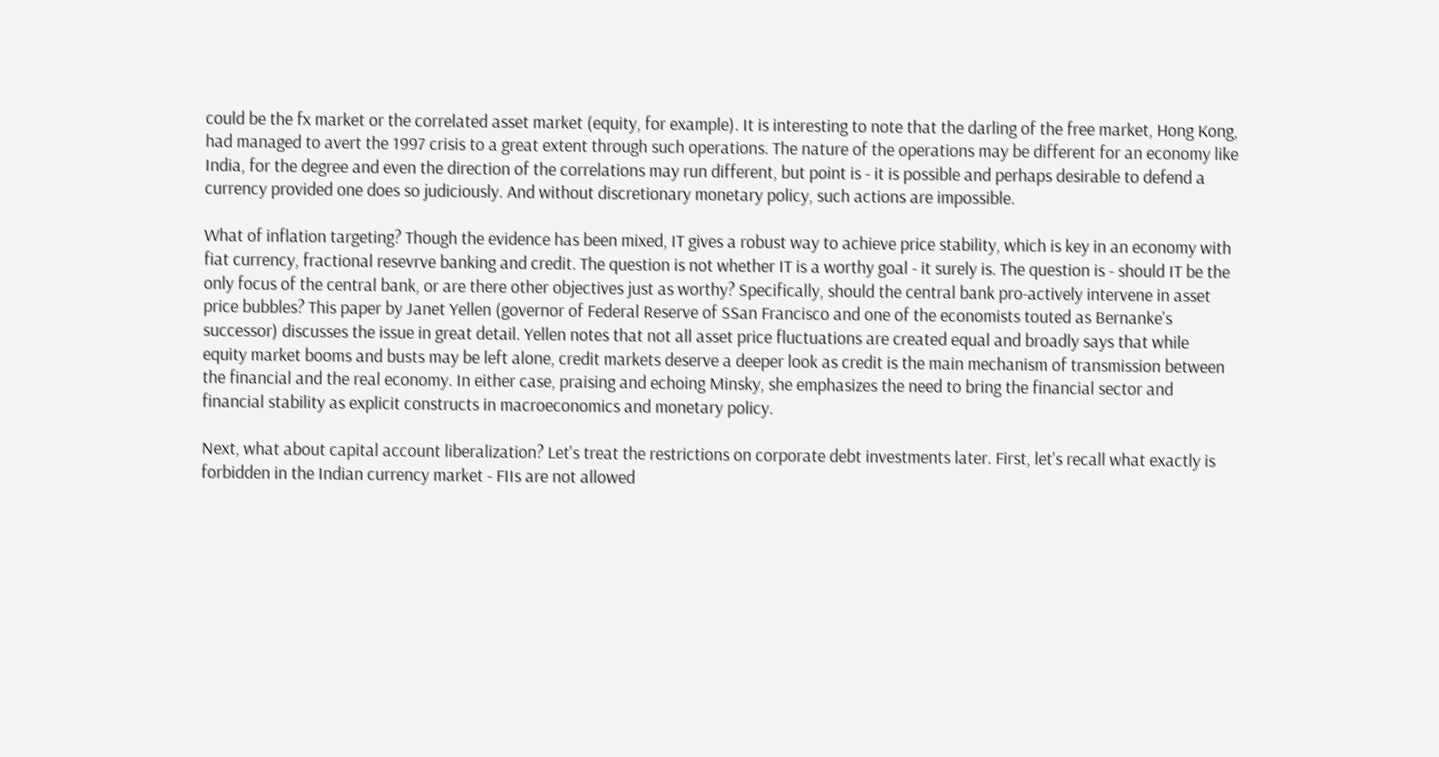could be the fx market or the correlated asset market (equity, for example). It is interesting to note that the darling of the free market, Hong Kong, had managed to avert the 1997 crisis to a great extent through such operations. The nature of the operations may be different for an economy like India, for the degree and even the direction of the correlations may run different, but point is - it is possible and perhaps desirable to defend a currency provided one does so judiciously. And without discretionary monetary policy, such actions are impossible.

What of inflation targeting? Though the evidence has been mixed, IT gives a robust way to achieve price stability, which is key in an economy with fiat currency, fractional resevrve banking and credit. The question is not whether IT is a worthy goal - it surely is. The question is - should IT be the only focus of the central bank, or are there other objectives just as worthy? Specifically, should the central bank pro-actively intervene in asset price bubbles? This paper by Janet Yellen (governor of Federal Reserve of SSan Francisco and one of the economists touted as Bernanke's successor) discusses the issue in great detail. Yellen notes that not all asset price fluctuations are created equal and broadly says that while equity market booms and busts may be left alone, credit markets deserve a deeper look as credit is the main mechanism of transmission between the financial and the real economy. In either case, praising and echoing Minsky, she emphasizes the need to bring the financial sector and financial stability as explicit constructs in macroeconomics and monetary policy.

Next, what about capital account liberalization? Let's treat the restrictions on corporate debt investments later. First, let's recall what exactly is forbidden in the Indian currency market - FIIs are not allowed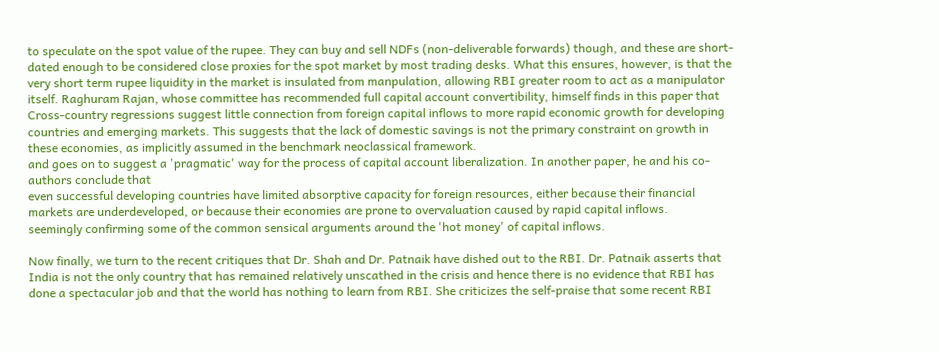to speculate on the spot value of the rupee. They can buy and sell NDFs (non-deliverable forwards) though, and these are short-dated enough to be considered close proxies for the spot market by most trading desks. What this ensures, however, is that the very short term rupee liquidity in the market is insulated from manpulation, allowing RBI greater room to act as a manipulator itself. Raghuram Rajan, whose committee has recommended full capital account convertibility, himself finds in this paper that
Cross-country regressions suggest little connection from foreign capital inflows to more rapid economic growth for developing countries and emerging markets. This suggests that the lack of domestic savings is not the primary constraint on growth in these economies, as implicitly assumed in the benchmark neoclassical framework.
and goes on to suggest a 'pragmatic' way for the process of capital account liberalization. In another paper, he and his co-authors conclude that
even successful developing countries have limited absorptive capacity for foreign resources, either because their financial markets are underdeveloped, or because their economies are prone to overvaluation caused by rapid capital inflows.
seemingly confirming some of the common sensical arguments around the 'hot money' of capital inflows.

Now finally, we turn to the recent critiques that Dr. Shah and Dr. Patnaik have dished out to the RBI. Dr. Patnaik asserts that India is not the only country that has remained relatively unscathed in the crisis and hence there is no evidence that RBI has done a spectacular job and that the world has nothing to learn from RBI. She criticizes the self-praise that some recent RBI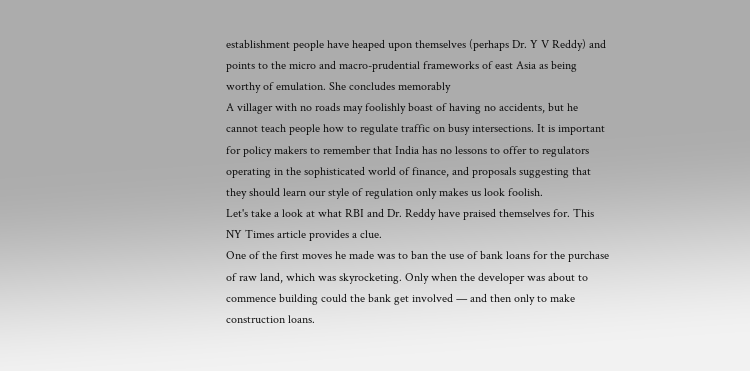establishment people have heaped upon themselves (perhaps Dr. Y V Reddy) and points to the micro and macro-prudential frameworks of east Asia as being worthy of emulation. She concludes memorably
A villager with no roads may foolishly boast of having no accidents, but he cannot teach people how to regulate traffic on busy intersections. It is important for policy makers to remember that India has no lessons to offer to regulators operating in the sophisticated world of finance, and proposals suggesting that they should learn our style of regulation only makes us look foolish.
Let's take a look at what RBI and Dr. Reddy have praised themselves for. This NY Times article provides a clue.
One of the first moves he made was to ban the use of bank loans for the purchase of raw land, which was skyrocketing. Only when the developer was about to commence building could the bank get involved — and then only to make construction loans.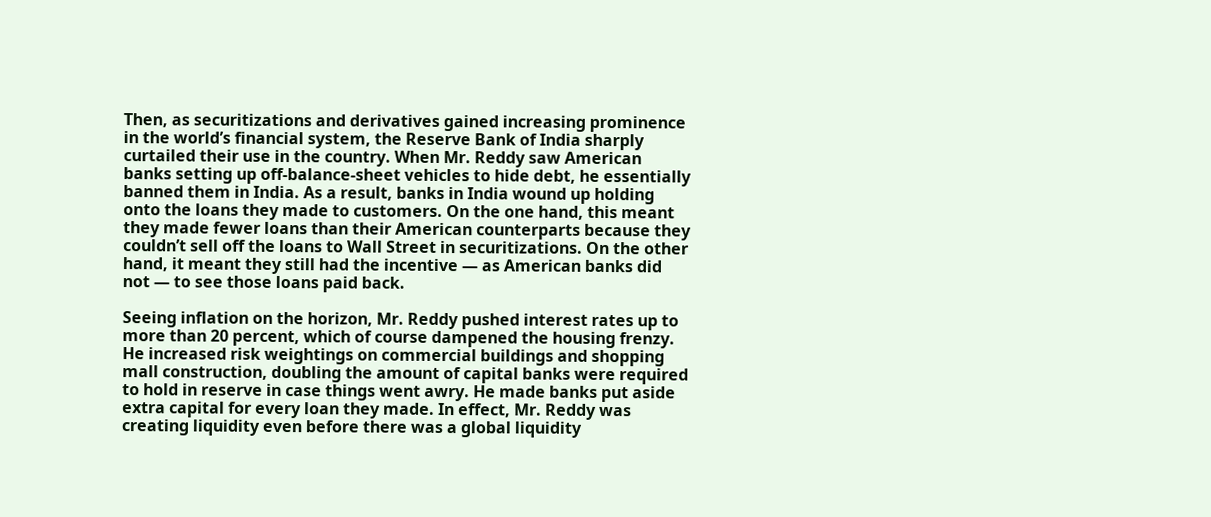Then, as securitizations and derivatives gained increasing prominence in the world’s financial system, the Reserve Bank of India sharply curtailed their use in the country. When Mr. Reddy saw American banks setting up off-balance-sheet vehicles to hide debt, he essentially banned them in India. As a result, banks in India wound up holding onto the loans they made to customers. On the one hand, this meant they made fewer loans than their American counterparts because they couldn’t sell off the loans to Wall Street in securitizations. On the other hand, it meant they still had the incentive — as American banks did not — to see those loans paid back.

Seeing inflation on the horizon, Mr. Reddy pushed interest rates up to more than 20 percent, which of course dampened the housing frenzy. He increased risk weightings on commercial buildings and shopping mall construction, doubling the amount of capital banks were required to hold in reserve in case things went awry. He made banks put aside extra capital for every loan they made. In effect, Mr. Reddy was creating liquidity even before there was a global liquidity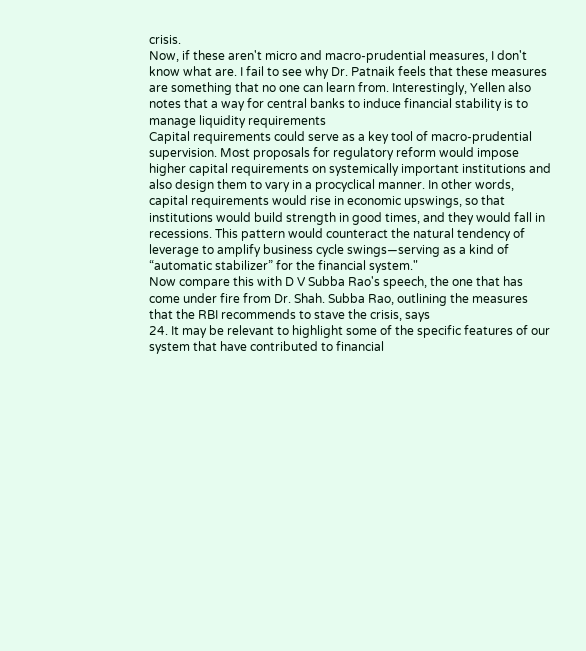crisis.
Now, if these aren't micro and macro-prudential measures, I don't know what are. I fail to see why Dr. Patnaik feels that these measures are something that no one can learn from. Interestingly, Yellen also notes that a way for central banks to induce financial stability is to manage liquidity requirements
Capital requirements could serve as a key tool of macro-prudential supervision. Most proposals for regulatory reform would impose higher capital requirements on systemically important institutions and also design them to vary in a procyclical manner. In other words, capital requirements would rise in economic upswings, so that institutions would build strength in good times, and they would fall in recessions. This pattern would counteract the natural tendency of leverage to amplify business cycle swings—serving as a kind of “automatic stabilizer” for the financial system."
Now compare this with D V Subba Rao's speech, the one that has come under fire from Dr. Shah. Subba Rao, outlining the measures that the RBI recommends to stave the crisis, says
24. It may be relevant to highlight some of the specific features of our system that have contributed to financial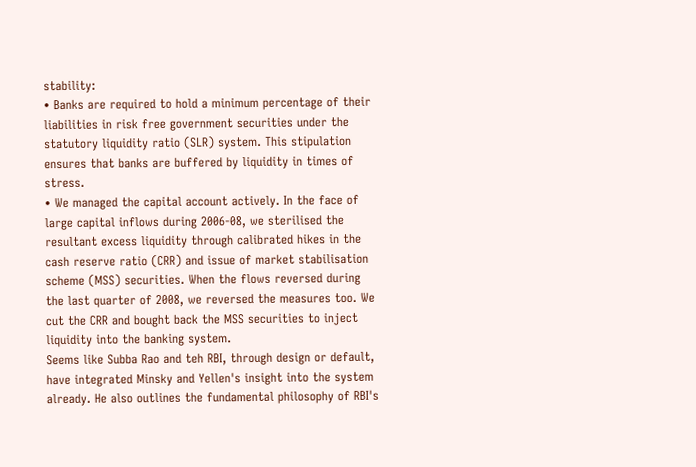stability:
• Banks are required to hold a minimum percentage of their liabilities in risk free government securities under the statutory liquidity ratio (SLR) system. This stipulation ensures that banks are buffered by liquidity in times of stress.
• We managed the capital account actively. In the face of large capital inflows during 2006-08, we sterilised the resultant excess liquidity through calibrated hikes in the cash reserve ratio (CRR) and issue of market stabilisation scheme (MSS) securities. When the flows reversed during the last quarter of 2008, we reversed the measures too. We cut the CRR and bought back the MSS securities to inject liquidity into the banking system.
Seems like Subba Rao and teh RBI, through design or default, have integrated Minsky and Yellen's insight into the system already. He also outlines the fundamental philosophy of RBI's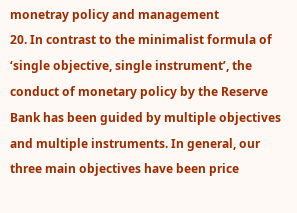monetray policy and management
20. In contrast to the minimalist formula of ‘single objective, single instrument’, the conduct of monetary policy by the Reserve Bank has been guided by multiple objectives and multiple instruments. In general, our three main objectives have been price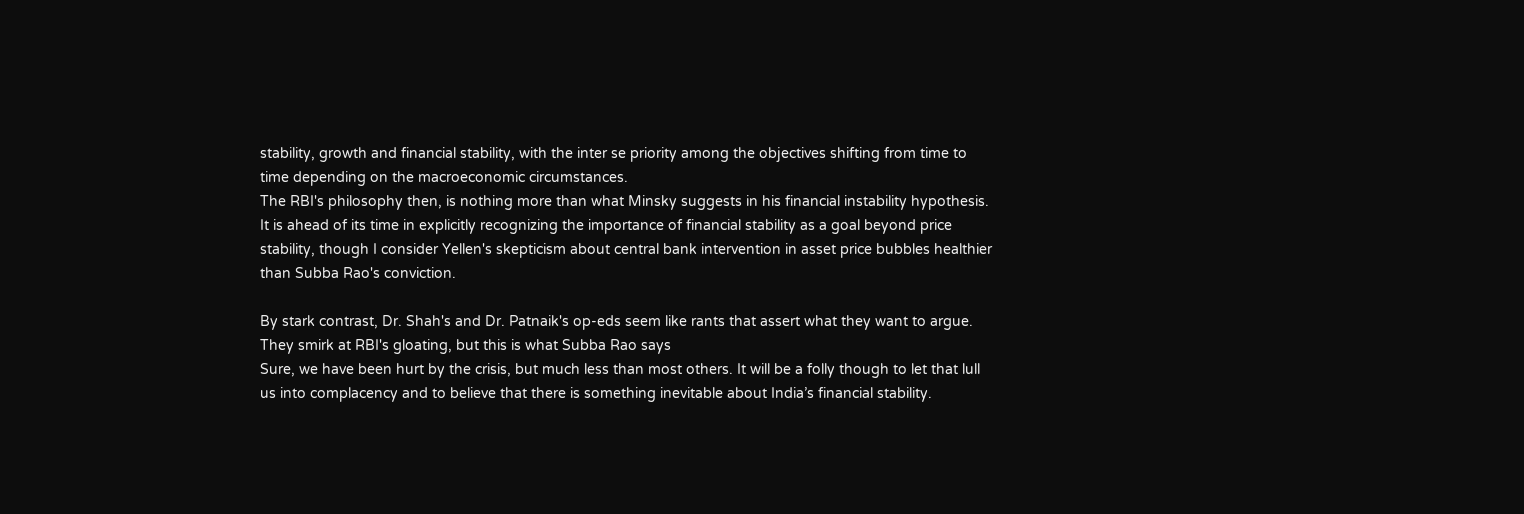stability, growth and financial stability, with the inter se priority among the objectives shifting from time to time depending on the macroeconomic circumstances.
The RBI's philosophy then, is nothing more than what Minsky suggests in his financial instability hypothesis. It is ahead of its time in explicitly recognizing the importance of financial stability as a goal beyond price stability, though I consider Yellen's skepticism about central bank intervention in asset price bubbles healthier than Subba Rao's conviction.

By stark contrast, Dr. Shah's and Dr. Patnaik's op-eds seem like rants that assert what they want to argue. They smirk at RBI's gloating, but this is what Subba Rao says
Sure, we have been hurt by the crisis, but much less than most others. It will be a folly though to let that lull us into complacency and to believe that there is something inevitable about India’s financial stability.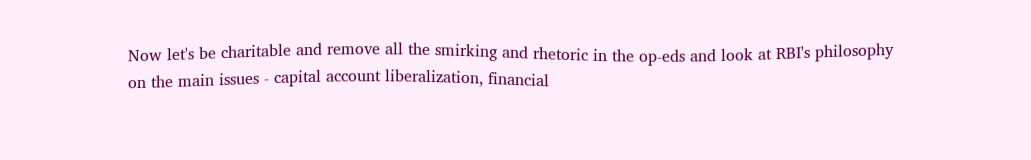Now let's be charitable and remove all the smirking and rhetoric in the op-eds and look at RBI's philosophy on the main issues - capital account liberalization, financial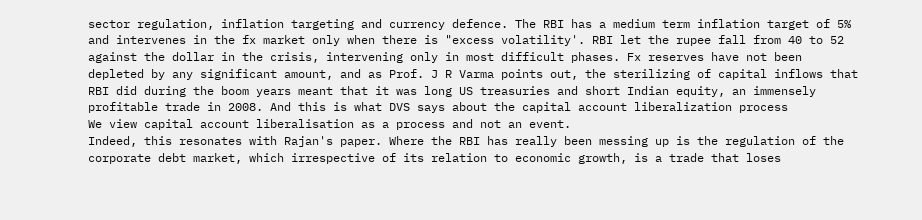sector regulation, inflation targeting and currency defence. The RBI has a medium term inflation target of 5% and intervenes in the fx market only when there is "excess volatility'. RBI let the rupee fall from 40 to 52 against the dollar in the crisis, intervening only in most difficult phases. Fx reserves have not been depleted by any significant amount, and as Prof. J R Varma points out, the sterilizing of capital inflows that RBI did during the boom years meant that it was long US treasuries and short Indian equity, an immensely profitable trade in 2008. And this is what DVS says about the capital account liberalization process
We view capital account liberalisation as a process and not an event.
Indeed, this resonates with Rajan's paper. Where the RBI has really been messing up is the regulation of the corporate debt market, which irrespective of its relation to economic growth, is a trade that loses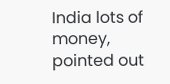India lots of money, pointed out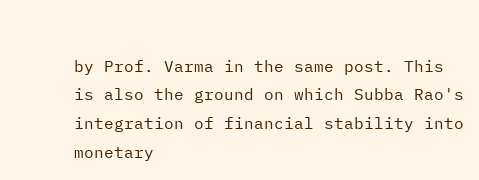by Prof. Varma in the same post. This is also the ground on which Subba Rao's integration of financial stability into monetary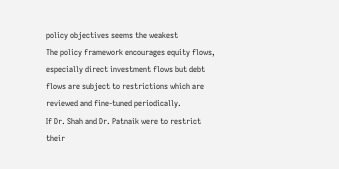policy objectives seems the weakest
The policy framework encourages equity flows, especially direct investment flows but debt flows are subject to restrictions which are reviewed and fine-tuned periodically.
If Dr. Shah and Dr. Patnaik were to restrict their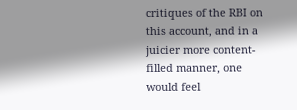critiques of the RBI on this account, and in a juicier more content-filled manner, one would feel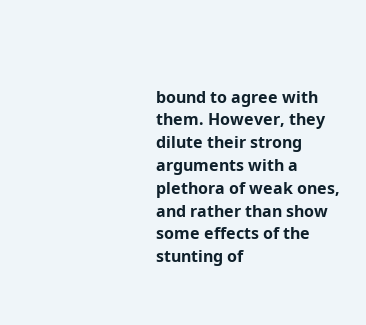bound to agree with them. However, they dilute their strong arguments with a plethora of weak ones, and rather than show some effects of the stunting of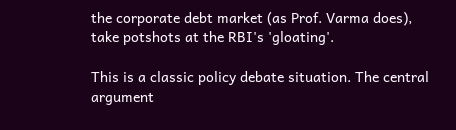the corporate debt market (as Prof. Varma does), take potshots at the RBI's 'gloating'.

This is a classic policy debate situation. The central argument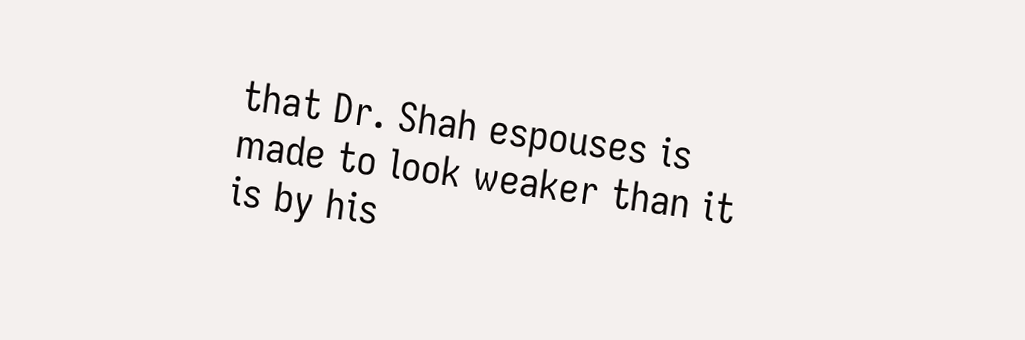that Dr. Shah espouses is made to look weaker than it is by his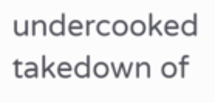undercooked takedown of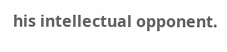his intellectual opponent.